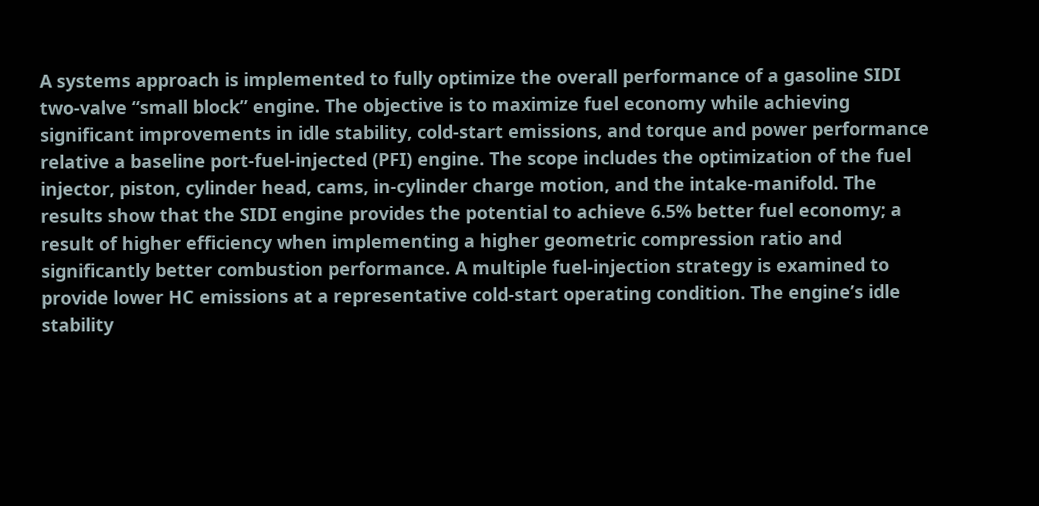A systems approach is implemented to fully optimize the overall performance of a gasoline SIDI two-valve “small block” engine. The objective is to maximize fuel economy while achieving significant improvements in idle stability, cold-start emissions, and torque and power performance relative a baseline port-fuel-injected (PFI) engine. The scope includes the optimization of the fuel injector, piston, cylinder head, cams, in-cylinder charge motion, and the intake-manifold. The results show that the SIDI engine provides the potential to achieve 6.5% better fuel economy; a result of higher efficiency when implementing a higher geometric compression ratio and significantly better combustion performance. A multiple fuel-injection strategy is examined to provide lower HC emissions at a representative cold-start operating condition. The engine’s idle stability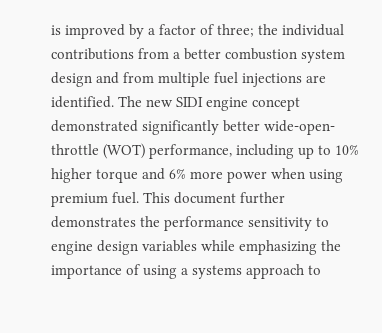is improved by a factor of three; the individual contributions from a better combustion system design and from multiple fuel injections are identified. The new SIDI engine concept demonstrated significantly better wide-open-throttle (WOT) performance, including up to 10% higher torque and 6% more power when using premium fuel. This document further demonstrates the performance sensitivity to engine design variables while emphasizing the importance of using a systems approach to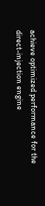achieve optimized performance for the direct-injection engine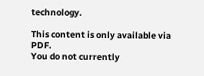technology.

This content is only available via PDF.
You do not currently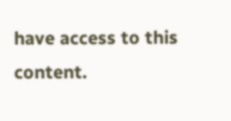have access to this content.